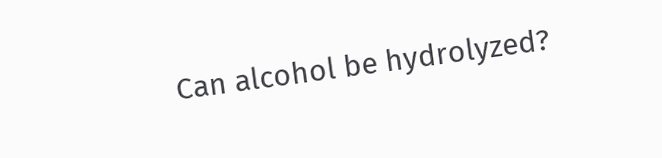Can alcohol be hydrolyzed?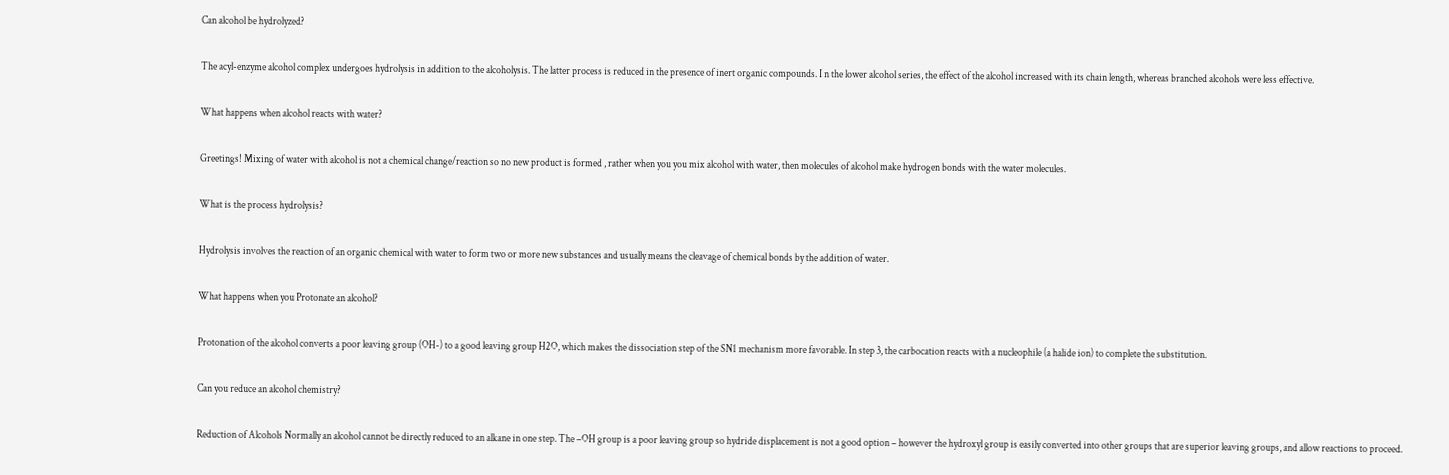Can alcohol be hydrolyzed?

The acyl-enzyme alcohol complex undergoes hydrolysis in addition to the alcoholysis. The latter process is reduced in the presence of inert organic compounds. I n the lower alcohol series, the effect of the alcohol increased with its chain length, whereas branched alcohols were less effective.

What happens when alcohol reacts with water?

Greetings! Mixing of water with alcohol is not a chemical change/reaction so no new product is formed , rather when you you mix alcohol with water, then molecules of alcohol make hydrogen bonds with the water molecules.

What is the process hydrolysis?

Hydrolysis involves the reaction of an organic chemical with water to form two or more new substances and usually means the cleavage of chemical bonds by the addition of water.

What happens when you Protonate an alcohol?

Protonation of the alcohol converts a poor leaving group (OH-) to a good leaving group H2O, which makes the dissociation step of the SN1 mechanism more favorable. In step 3, the carbocation reacts with a nucleophile (a halide ion) to complete the substitution.

Can you reduce an alcohol chemistry?

Reduction of Alcohols Normally an alcohol cannot be directly reduced to an alkane in one step. The –OH group is a poor leaving group so hydride displacement is not a good option – however the hydroxyl group is easily converted into other groups that are superior leaving groups, and allow reactions to proceed.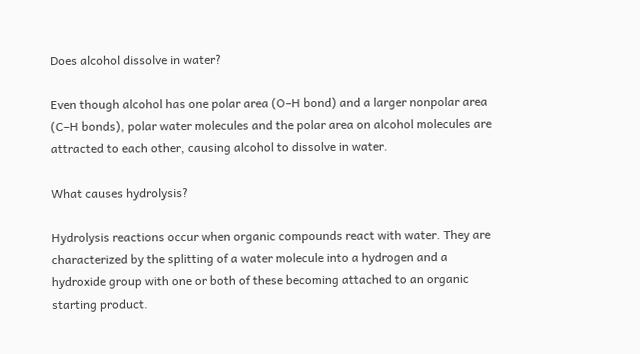Does alcohol dissolve in water?

Even though alcohol has one polar area (O–H bond) and a larger nonpolar area (C–H bonds), polar water molecules and the polar area on alcohol molecules are attracted to each other, causing alcohol to dissolve in water.

What causes hydrolysis?

Hydrolysis reactions occur when organic compounds react with water. They are characterized by the splitting of a water molecule into a hydrogen and a hydroxide group with one or both of these becoming attached to an organic starting product.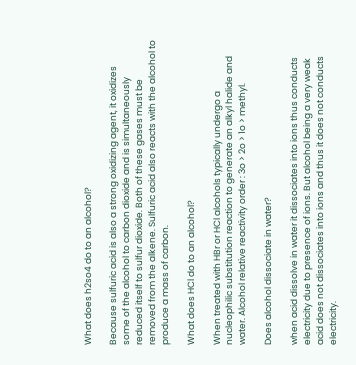What does h2so4 do to an alcohol?

Because sulfuric acid is also a strong oxidizing agent, it oxidizes some of the alcohol to carbon dioxide and is simultaneously reduced itself to sulfur dioxide. Both of these gases must be removed from the alkene. Sulfuric acid also reacts with the alcohol to produce a mass of carbon.

What does HCl do to an alcohol?

When treated with HBr or HCl alcohols typically undergo a nucleophilic substitution reaction to generate an alkyl halide and water. Alcohol relative reactivity order : 3o > 2o > 1o > methyl.

Does alcohol dissociate in water?

when acid dissolve in water it dissociates into ions thus conducts electricity due to presence of ions. But alcohol being a very weak acid does not dissociates into ions and thus it does not conducts electricity.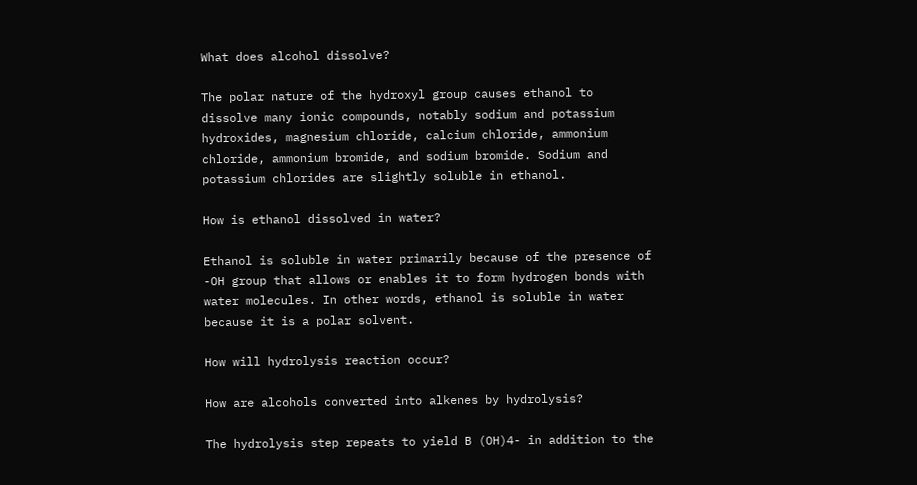What does alcohol dissolve?

The polar nature of the hydroxyl group causes ethanol to dissolve many ionic compounds, notably sodium and potassium hydroxides, magnesium chloride, calcium chloride, ammonium chloride, ammonium bromide, and sodium bromide. Sodium and potassium chlorides are slightly soluble in ethanol.

How is ethanol dissolved in water?

Ethanol is soluble in water primarily because of the presence of -OH group that allows or enables it to form hydrogen bonds with water molecules. In other words, ethanol is soluble in water because it is a polar solvent.

How will hydrolysis reaction occur?

How are alcohols converted into alkenes by hydrolysis?

The hydrolysis step repeats to yield B (OH)4- in addition to the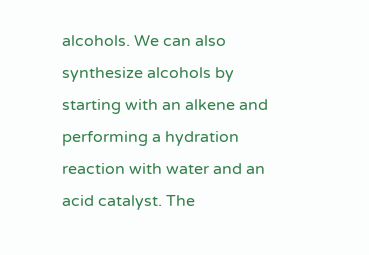alcohols. We can also synthesize alcohols by starting with an alkene and performing a hydration reaction with water and an acid catalyst. The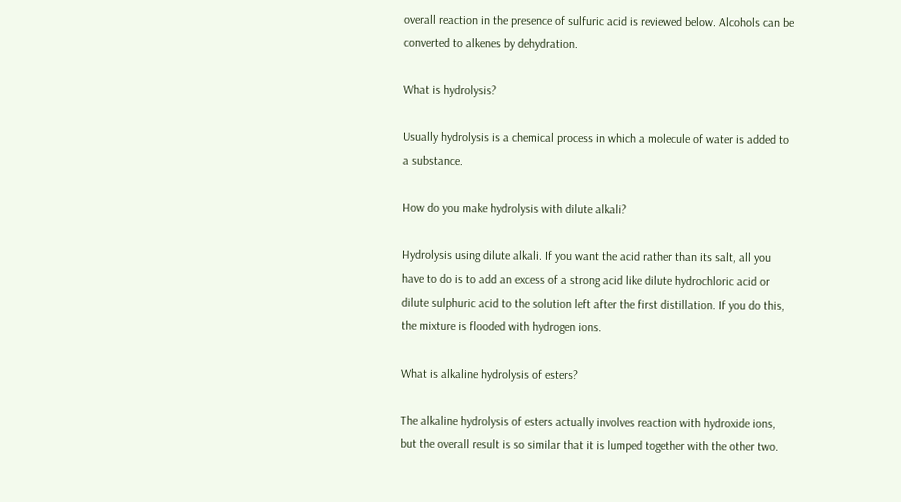overall reaction in the presence of sulfuric acid is reviewed below. Alcohols can be converted to alkenes by dehydration.

What is hydrolysis?

Usually hydrolysis is a chemical process in which a molecule of water is added to a substance.

How do you make hydrolysis with dilute alkali?

Hydrolysis using dilute alkali. If you want the acid rather than its salt, all you have to do is to add an excess of a strong acid like dilute hydrochloric acid or dilute sulphuric acid to the solution left after the first distillation. If you do this, the mixture is flooded with hydrogen ions.

What is alkaline hydrolysis of esters?

The alkaline hydrolysis of esters actually involves reaction with hydroxide ions, but the overall result is so similar that it is lumped together with the other two.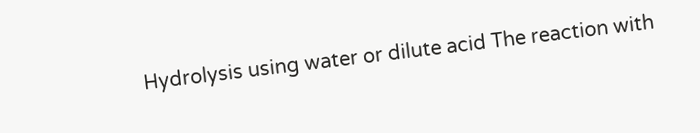Hydrolysis using water or dilute acid The reaction with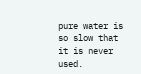pure water is so slow that it is never used.